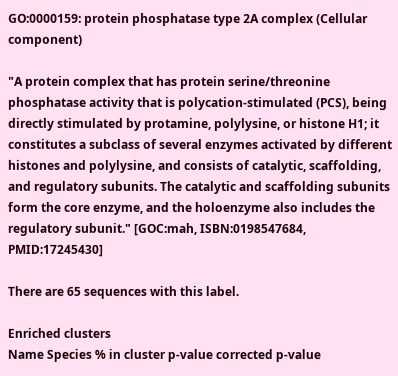GO:0000159: protein phosphatase type 2A complex (Cellular component)

"A protein complex that has protein serine/threonine phosphatase activity that is polycation-stimulated (PCS), being directly stimulated by protamine, polylysine, or histone H1; it constitutes a subclass of several enzymes activated by different histones and polylysine, and consists of catalytic, scaffolding, and regulatory subunits. The catalytic and scaffolding subunits form the core enzyme, and the holoenzyme also includes the regulatory subunit." [GOC:mah, ISBN:0198547684, PMID:17245430]

There are 65 sequences with this label.

Enriched clusters
Name Species % in cluster p-value corrected p-value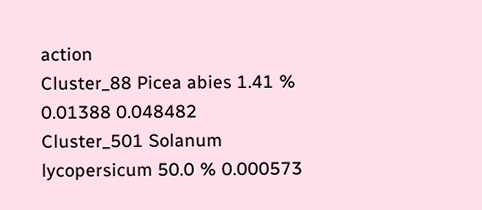action
Cluster_88 Picea abies 1.41 % 0.01388 0.048482
Cluster_501 Solanum lycopersicum 50.0 % 0.000573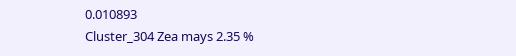0.010893
Cluster_304 Zea mays 2.35 %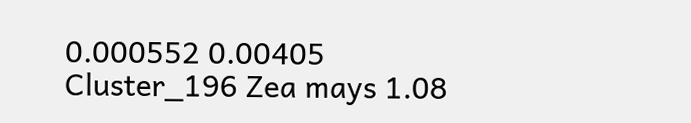0.000552 0.00405
Cluster_196 Zea mays 1.08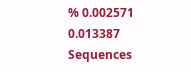% 0.002571 0.013387
Sequences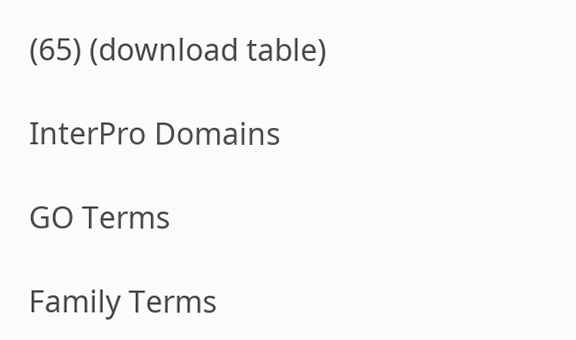(65) (download table)

InterPro Domains

GO Terms

Family Terms